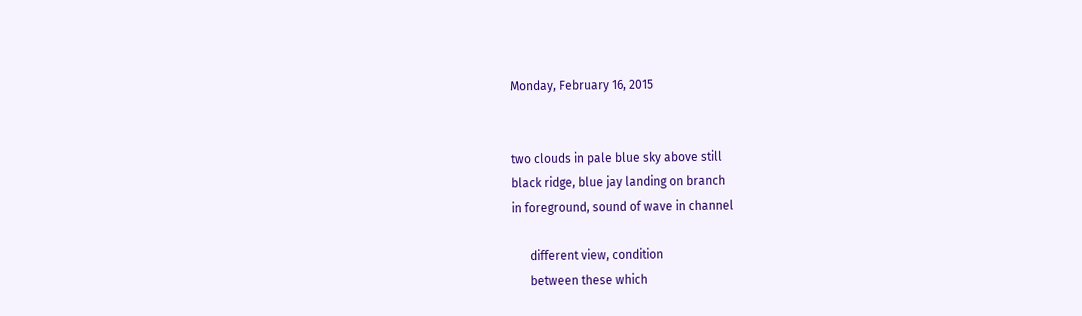Monday, February 16, 2015


two clouds in pale blue sky above still
black ridge, blue jay landing on branch
in foreground, sound of wave in channel

      different view, condition
      between these which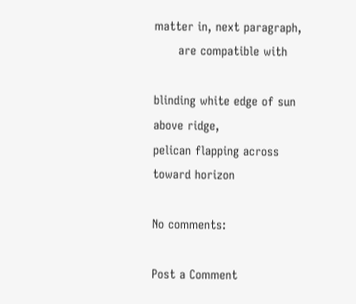matter in, next paragraph,
      are compatible with

blinding white edge of sun above ridge,
pelican flapping across toward horizon

No comments:

Post a Comment